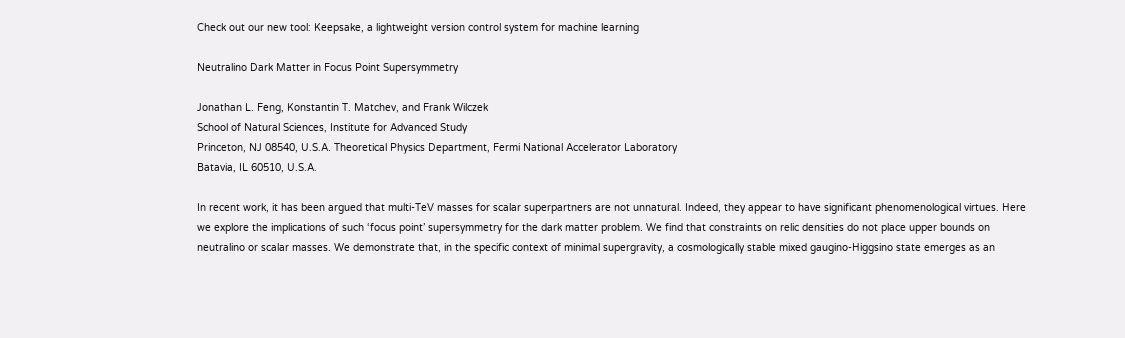Check out our new tool: Keepsake, a lightweight version control system for machine learning

Neutralino Dark Matter in Focus Point Supersymmetry

Jonathan L. Feng, Konstantin T. Matchev, and Frank Wilczek
School of Natural Sciences, Institute for Advanced Study
Princeton, NJ 08540, U.S.A. Theoretical Physics Department, Fermi National Accelerator Laboratory
Batavia, IL 60510, U.S.A.

In recent work, it has been argued that multi-TeV masses for scalar superpartners are not unnatural. Indeed, they appear to have significant phenomenological virtues. Here we explore the implications of such ‘focus point’ supersymmetry for the dark matter problem. We find that constraints on relic densities do not place upper bounds on neutralino or scalar masses. We demonstrate that, in the specific context of minimal supergravity, a cosmologically stable mixed gaugino-Higgsino state emerges as an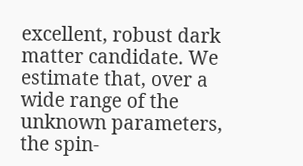excellent, robust dark matter candidate. We estimate that, over a wide range of the unknown parameters, the spin-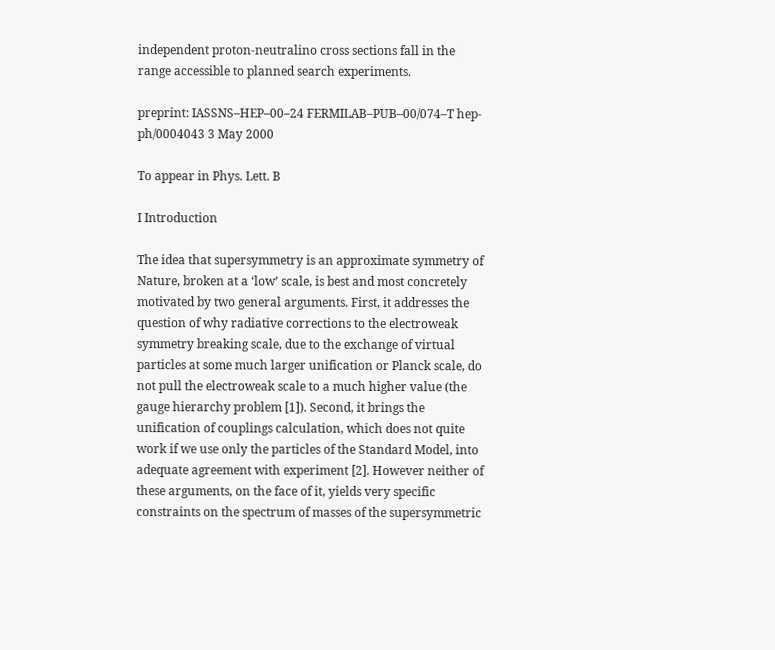independent proton-neutralino cross sections fall in the range accessible to planned search experiments.

preprint: IASSNS–HEP–00–24 FERMILAB–PUB–00/074–T hep-ph/0004043 3 May 2000

To appear in Phys. Lett. B

I Introduction

The idea that supersymmetry is an approximate symmetry of Nature, broken at a ‘low’ scale, is best and most concretely motivated by two general arguments. First, it addresses the question of why radiative corrections to the electroweak symmetry breaking scale, due to the exchange of virtual particles at some much larger unification or Planck scale, do not pull the electroweak scale to a much higher value (the gauge hierarchy problem [1]). Second, it brings the unification of couplings calculation, which does not quite work if we use only the particles of the Standard Model, into adequate agreement with experiment [2]. However neither of these arguments, on the face of it, yields very specific constraints on the spectrum of masses of the supersymmetric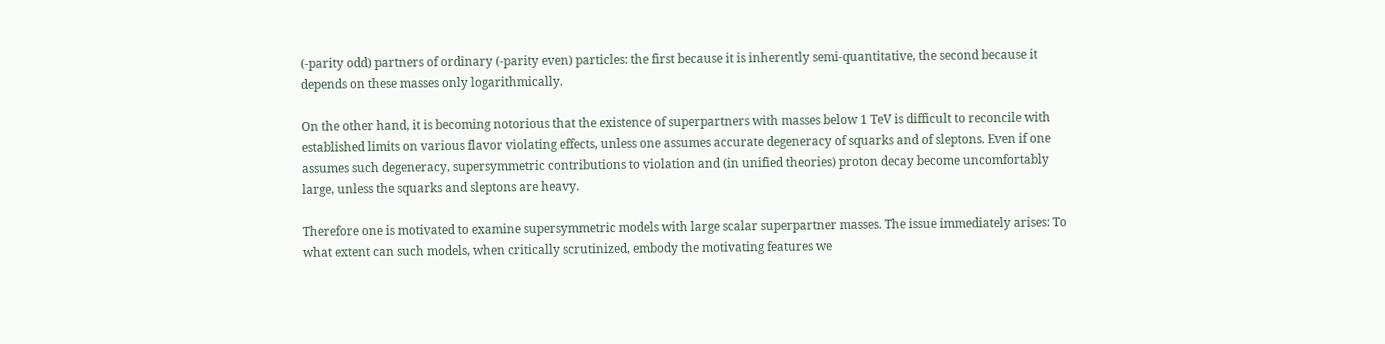(-parity odd) partners of ordinary (-parity even) particles: the first because it is inherently semi-quantitative, the second because it depends on these masses only logarithmically.

On the other hand, it is becoming notorious that the existence of superpartners with masses below 1 TeV is difficult to reconcile with established limits on various flavor violating effects, unless one assumes accurate degeneracy of squarks and of sleptons. Even if one assumes such degeneracy, supersymmetric contributions to violation and (in unified theories) proton decay become uncomfortably large, unless the squarks and sleptons are heavy.

Therefore one is motivated to examine supersymmetric models with large scalar superpartner masses. The issue immediately arises: To what extent can such models, when critically scrutinized, embody the motivating features we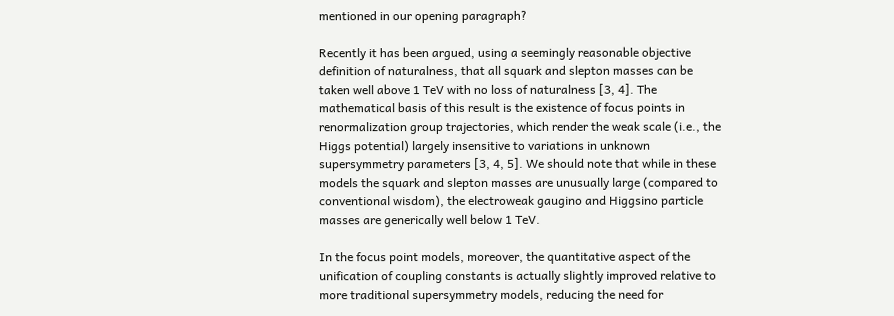mentioned in our opening paragraph?

Recently it has been argued, using a seemingly reasonable objective definition of naturalness, that all squark and slepton masses can be taken well above 1 TeV with no loss of naturalness [3, 4]. The mathematical basis of this result is the existence of focus points in renormalization group trajectories, which render the weak scale (i.e., the Higgs potential) largely insensitive to variations in unknown supersymmetry parameters [3, 4, 5]. We should note that while in these models the squark and slepton masses are unusually large (compared to conventional wisdom), the electroweak gaugino and Higgsino particle masses are generically well below 1 TeV.

In the focus point models, moreover, the quantitative aspect of the unification of coupling constants is actually slightly improved relative to more traditional supersymmetry models, reducing the need for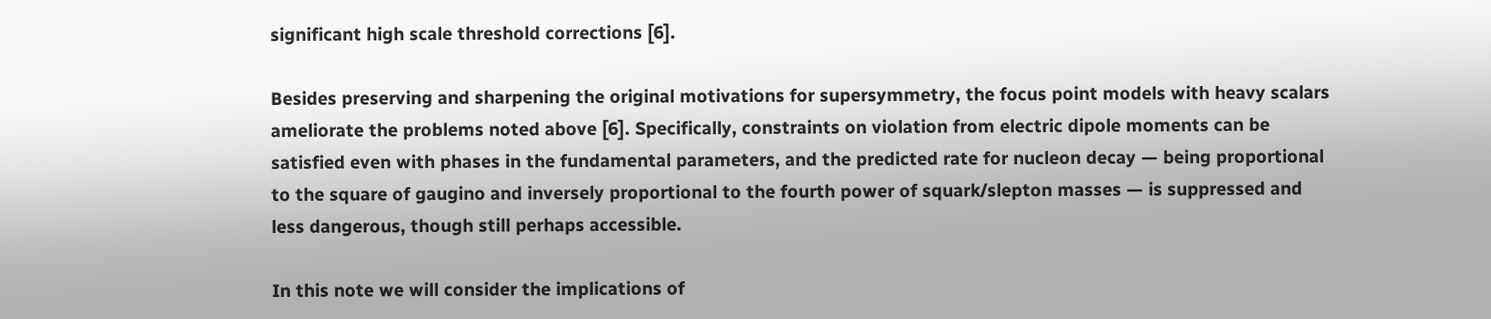significant high scale threshold corrections [6].

Besides preserving and sharpening the original motivations for supersymmetry, the focus point models with heavy scalars ameliorate the problems noted above [6]. Specifically, constraints on violation from electric dipole moments can be satisfied even with phases in the fundamental parameters, and the predicted rate for nucleon decay — being proportional to the square of gaugino and inversely proportional to the fourth power of squark/slepton masses — is suppressed and less dangerous, though still perhaps accessible.

In this note we will consider the implications of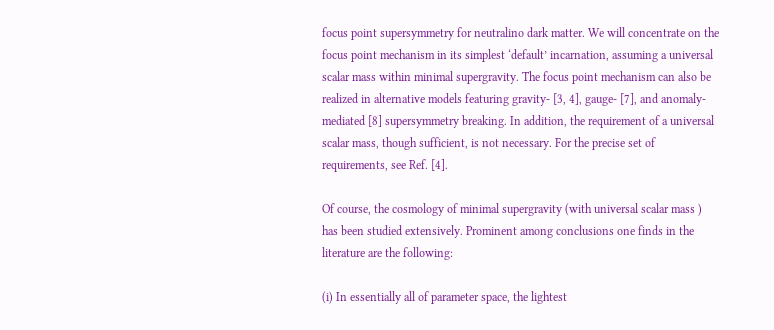focus point supersymmetry for neutralino dark matter. We will concentrate on the focus point mechanism in its simplest ‘default’ incarnation, assuming a universal scalar mass within minimal supergravity. The focus point mechanism can also be realized in alternative models featuring gravity- [3, 4], gauge- [7], and anomaly-mediated [8] supersymmetry breaking. In addition, the requirement of a universal scalar mass, though sufficient, is not necessary. For the precise set of requirements, see Ref. [4].

Of course, the cosmology of minimal supergravity (with universal scalar mass ) has been studied extensively. Prominent among conclusions one finds in the literature are the following:

(i) In essentially all of parameter space, the lightest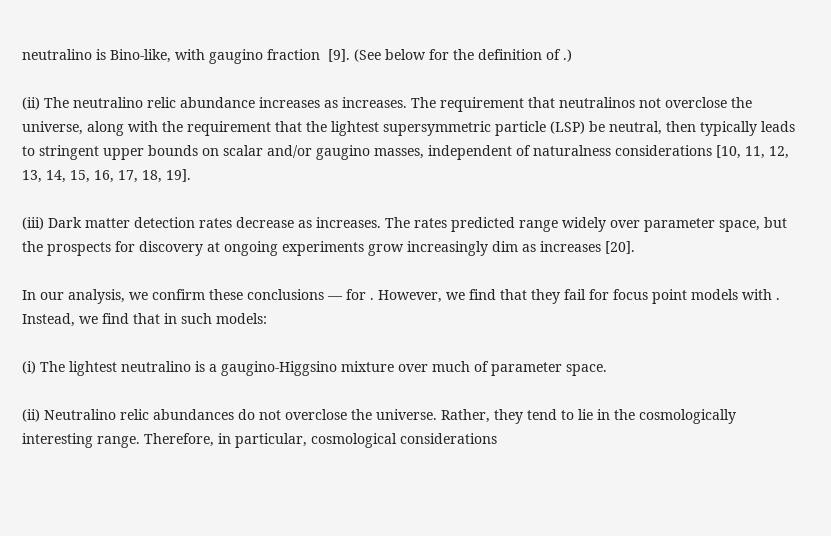neutralino is Bino-like, with gaugino fraction  [9]. (See below for the definition of .)

(ii) The neutralino relic abundance increases as increases. The requirement that neutralinos not overclose the universe, along with the requirement that the lightest supersymmetric particle (LSP) be neutral, then typically leads to stringent upper bounds on scalar and/or gaugino masses, independent of naturalness considerations [10, 11, 12, 13, 14, 15, 16, 17, 18, 19].

(iii) Dark matter detection rates decrease as increases. The rates predicted range widely over parameter space, but the prospects for discovery at ongoing experiments grow increasingly dim as increases [20].

In our analysis, we confirm these conclusions — for . However, we find that they fail for focus point models with . Instead, we find that in such models:

(i) The lightest neutralino is a gaugino-Higgsino mixture over much of parameter space.

(ii) Neutralino relic abundances do not overclose the universe. Rather, they tend to lie in the cosmologically interesting range. Therefore, in particular, cosmological considerations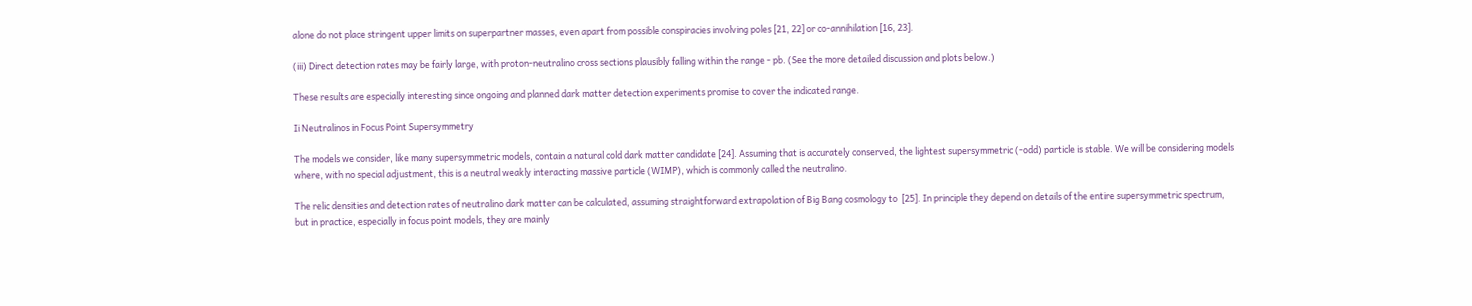alone do not place stringent upper limits on superpartner masses, even apart from possible conspiracies involving poles [21, 22] or co-annihilation [16, 23].

(iii) Direct detection rates may be fairly large, with proton-neutralino cross sections plausibly falling within the range - pb. (See the more detailed discussion and plots below.)

These results are especially interesting since ongoing and planned dark matter detection experiments promise to cover the indicated range.

Ii Neutralinos in Focus Point Supersymmetry

The models we consider, like many supersymmetric models, contain a natural cold dark matter candidate [24]. Assuming that is accurately conserved, the lightest supersymmetric (-odd) particle is stable. We will be considering models where, with no special adjustment, this is a neutral weakly interacting massive particle (WIMP), which is commonly called the neutralino.

The relic densities and detection rates of neutralino dark matter can be calculated, assuming straightforward extrapolation of Big Bang cosmology to  [25]. In principle they depend on details of the entire supersymmetric spectrum, but in practice, especially in focus point models, they are mainly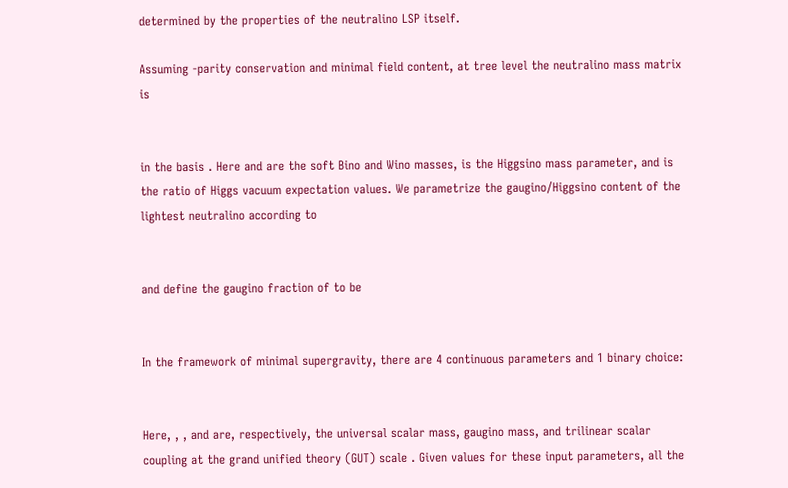determined by the properties of the neutralino LSP itself.

Assuming -parity conservation and minimal field content, at tree level the neutralino mass matrix is


in the basis . Here and are the soft Bino and Wino masses, is the Higgsino mass parameter, and is the ratio of Higgs vacuum expectation values. We parametrize the gaugino/Higgsino content of the lightest neutralino according to


and define the gaugino fraction of to be


In the framework of minimal supergravity, there are 4 continuous parameters and 1 binary choice:


Here, , , and are, respectively, the universal scalar mass, gaugino mass, and trilinear scalar coupling at the grand unified theory (GUT) scale . Given values for these input parameters, all the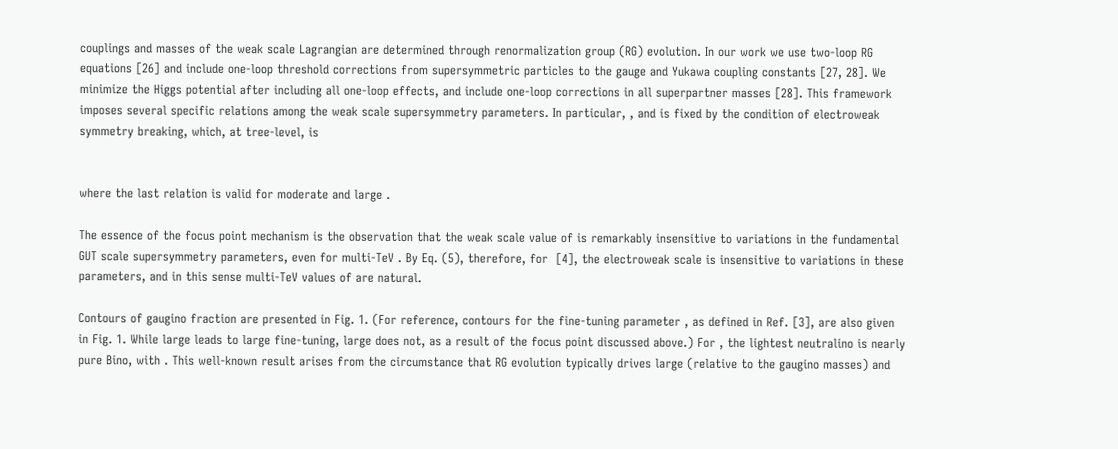couplings and masses of the weak scale Lagrangian are determined through renormalization group (RG) evolution. In our work we use two-loop RG equations [26] and include one-loop threshold corrections from supersymmetric particles to the gauge and Yukawa coupling constants [27, 28]. We minimize the Higgs potential after including all one-loop effects, and include one-loop corrections in all superpartner masses [28]. This framework imposes several specific relations among the weak scale supersymmetry parameters. In particular, , and is fixed by the condition of electroweak symmetry breaking, which, at tree-level, is


where the last relation is valid for moderate and large .

The essence of the focus point mechanism is the observation that the weak scale value of is remarkably insensitive to variations in the fundamental GUT scale supersymmetry parameters, even for multi-TeV . By Eq. (5), therefore, for  [4], the electroweak scale is insensitive to variations in these parameters, and in this sense multi-TeV values of are natural.

Contours of gaugino fraction are presented in Fig. 1. (For reference, contours for the fine-tuning parameter , as defined in Ref. [3], are also given in Fig. 1. While large leads to large fine-tuning, large does not, as a result of the focus point discussed above.) For , the lightest neutralino is nearly pure Bino, with . This well-known result arises from the circumstance that RG evolution typically drives large (relative to the gaugino masses) and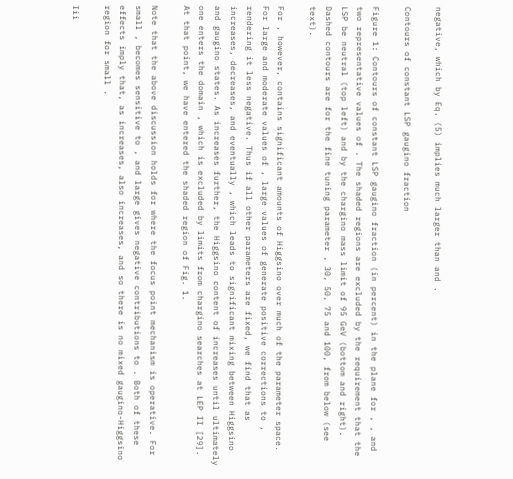negative, which by Eq. (5) implies much larger than and .

Contours of constant LSP gaugino fraction

Figure 1: Contours of constant LSP gaugino fraction (in percent) in the plane for , , and two representative values of . The shaded regions are excluded by the requirement that the LSP be neutral (top left) and by the chargino mass limit of 95 GeV (bottom and right). Dashed contours are for the fine tuning parameter , 30, 50, 75 and 100, from below (see text).

For , however, contains significant amounts of Higgsino over much of the parameter space. For large and moderate values of , large values of generate positive corrections to , rendering it less negative. Thus if all other parameters are fixed, we find that as increases, decreases, and eventually , which leads to significant mixing between Higgsino and gaugino states. As increases further, the Higgsino content of increases until ultimately one enters the domain , which is excluded by limits from chargino searches at LEP II [29]. At that point, we have entered the shaded region of Fig. 1.

Note that the above discussion holds for where the focus point mechanism is operative. For small , becomes sensitive to , and large gives negative contributions to . Both of these effects imply that, as increases, also increases, and so there is no mixed gaugino-Higgsino region for small .

Iii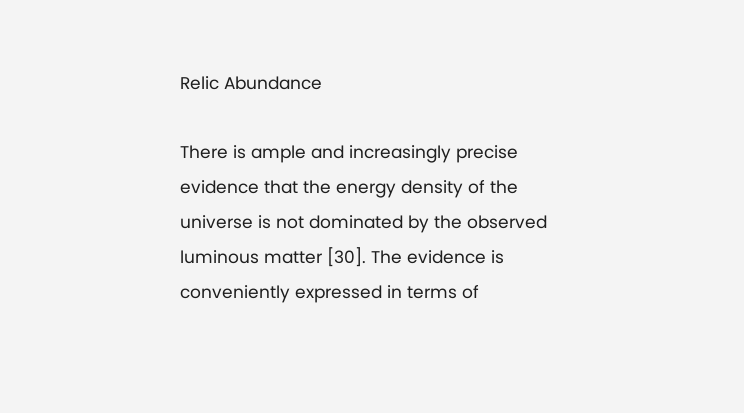Relic Abundance

There is ample and increasingly precise evidence that the energy density of the universe is not dominated by the observed luminous matter [30]. The evidence is conveniently expressed in terms of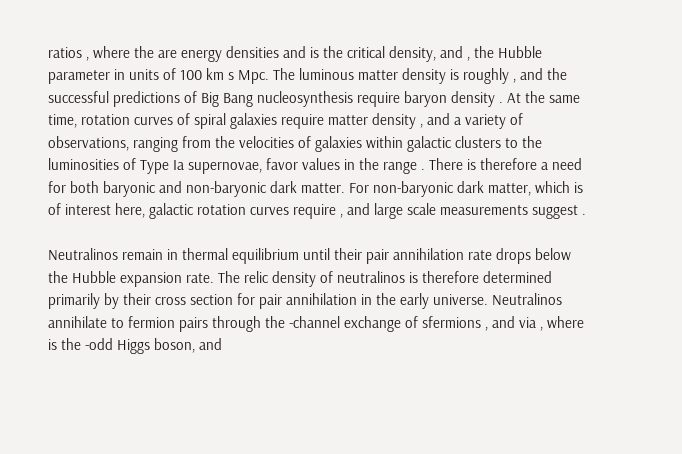ratios , where the are energy densities and is the critical density, and , the Hubble parameter in units of 100 km s Mpc. The luminous matter density is roughly , and the successful predictions of Big Bang nucleosynthesis require baryon density . At the same time, rotation curves of spiral galaxies require matter density , and a variety of observations, ranging from the velocities of galaxies within galactic clusters to the luminosities of Type Ia supernovae, favor values in the range . There is therefore a need for both baryonic and non-baryonic dark matter. For non-baryonic dark matter, which is of interest here, galactic rotation curves require , and large scale measurements suggest .

Neutralinos remain in thermal equilibrium until their pair annihilation rate drops below the Hubble expansion rate. The relic density of neutralinos is therefore determined primarily by their cross section for pair annihilation in the early universe. Neutralinos annihilate to fermion pairs through the -channel exchange of sfermions , and via , where is the -odd Higgs boson, and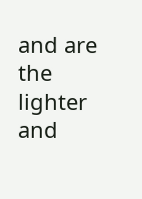and are the lighter and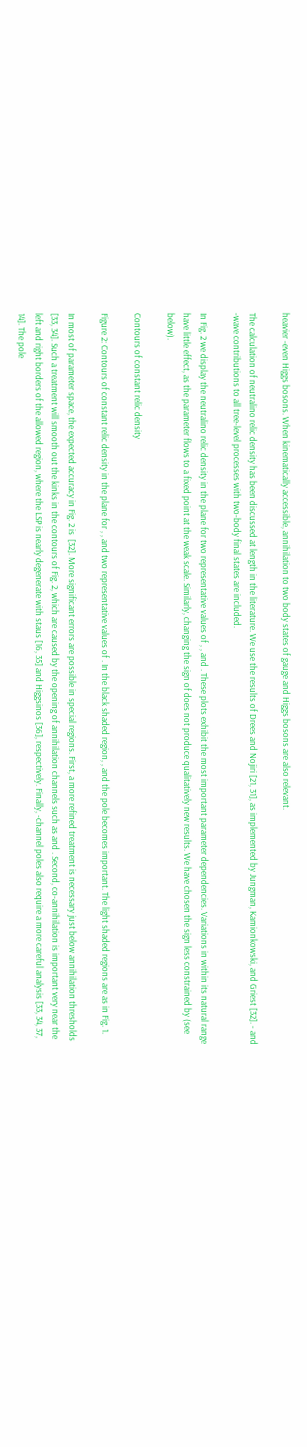heavier -even Higgs bosons. When kinematically accessible, annihilation to two body states of gauge and Higgs bosons are also relevant.

The calculation of neutralino relic density has been discussed at length in the literature. We use the results of Drees and Nojiri [21, 31], as implemented by Jungman, Kamionkowski, and Griest [32]. - and -wave contributions to all tree-level processes with two-body final states are included.

In Fig. 2 we display the neutralino relic density in the plane for two representative values of , , and . These plots exhibit the most important parameter dependencies. Variations in within its natural range have little effect, as the parameter flows to a fixed point at the weak scale. Similarly, changing the sign of does not produce qualitatively new results. We have chosen the sign less constrained by (see below).

Contours of constant relic density

Figure 2: Contours of constant relic density in the plane for , , and two representative values of . In the black shaded region, , and the pole becomes important. The light shaded regions are as in Fig. 1.

In most of parameter space, the expected accuracy in Fig. 2 is  [32]. More significant errors are possible in special regions. First, a more refined treatment is necessary just below annihilation thresholds [33, 34]. Such a treatment will smooth out the kinks in the contours of Fig. 2, which are caused by the opening of annihilation channels such as and . Second, co-annihilation is important very near the left and right borders of the allowed region, where the LSP is nearly degenerate with staus [16, 35] and Higgsinos [36], respectively. Finally, -channel poles also require a more careful analysis [33, 34, 37, 14]. The pole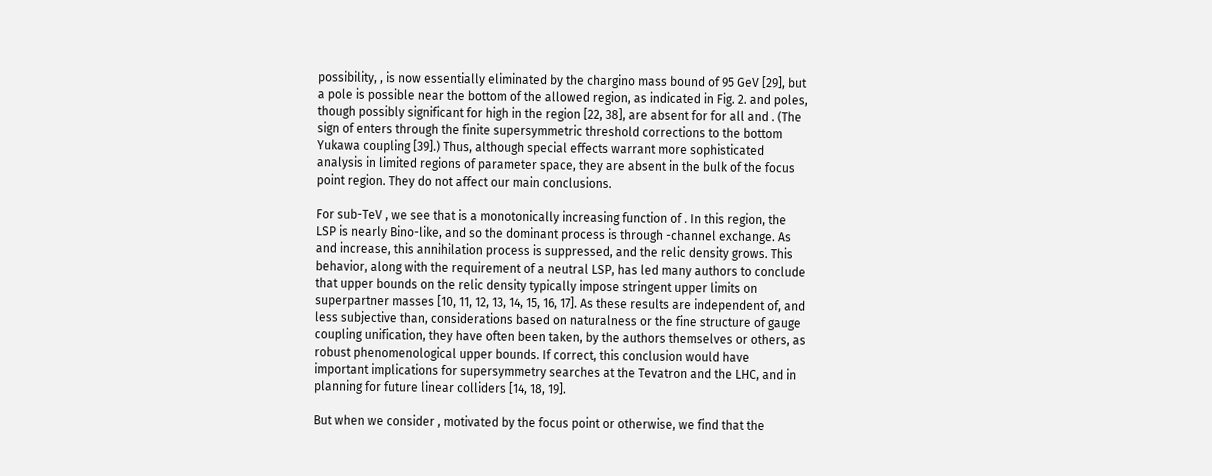possibility, , is now essentially eliminated by the chargino mass bound of 95 GeV [29], but a pole is possible near the bottom of the allowed region, as indicated in Fig. 2. and poles, though possibly significant for high in the region [22, 38], are absent for for all and . (The sign of enters through the finite supersymmetric threshold corrections to the bottom Yukawa coupling [39].) Thus, although special effects warrant more sophisticated analysis in limited regions of parameter space, they are absent in the bulk of the focus point region. They do not affect our main conclusions.

For sub-TeV , we see that is a monotonically increasing function of . In this region, the LSP is nearly Bino-like, and so the dominant process is through -channel exchange. As and increase, this annihilation process is suppressed, and the relic density grows. This behavior, along with the requirement of a neutral LSP, has led many authors to conclude that upper bounds on the relic density typically impose stringent upper limits on superpartner masses [10, 11, 12, 13, 14, 15, 16, 17]. As these results are independent of, and less subjective than, considerations based on naturalness or the fine structure of gauge coupling unification, they have often been taken, by the authors themselves or others, as robust phenomenological upper bounds. If correct, this conclusion would have important implications for supersymmetry searches at the Tevatron and the LHC, and in planning for future linear colliders [14, 18, 19].

But when we consider , motivated by the focus point or otherwise, we find that the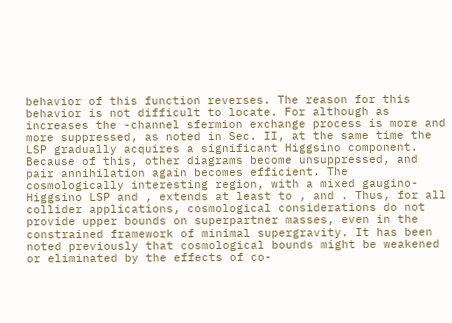behavior of this function reverses. The reason for this behavior is not difficult to locate. For although as increases the -channel sfermion exchange process is more and more suppressed, as noted in Sec. II, at the same time the LSP gradually acquires a significant Higgsino component. Because of this, other diagrams become unsuppressed, and pair annihilation again becomes efficient. The cosmologically interesting region, with a mixed gaugino-Higgsino LSP and , extends at least to , and . Thus, for all collider applications, cosmological considerations do not provide upper bounds on superpartner masses, even in the constrained framework of minimal supergravity. It has been noted previously that cosmological bounds might be weakened or eliminated by the effects of co-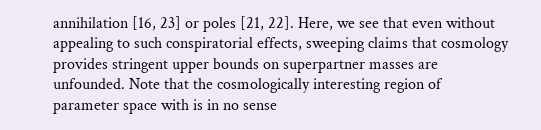annihilation [16, 23] or poles [21, 22]. Here, we see that even without appealing to such conspiratorial effects, sweeping claims that cosmology provides stringent upper bounds on superpartner masses are unfounded. Note that the cosmologically interesting region of parameter space with is in no sense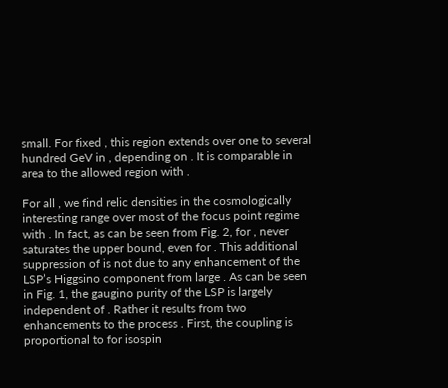small. For fixed , this region extends over one to several hundred GeV in , depending on . It is comparable in area to the allowed region with .

For all , we find relic densities in the cosmologically interesting range over most of the focus point regime with . In fact, as can be seen from Fig. 2, for , never saturates the upper bound, even for . This additional suppression of is not due to any enhancement of the LSP’s Higgsino component from large . As can be seen in Fig. 1, the gaugino purity of the LSP is largely independent of . Rather it results from two enhancements to the process . First, the coupling is proportional to for isospin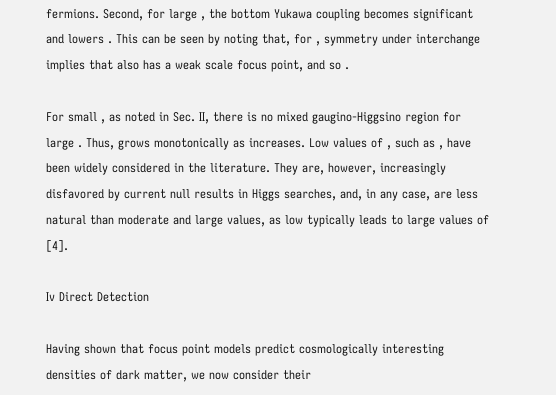fermions. Second, for large , the bottom Yukawa coupling becomes significant and lowers . This can be seen by noting that, for , symmetry under interchange implies that also has a weak scale focus point, and so .

For small , as noted in Sec. II, there is no mixed gaugino-Higgsino region for large . Thus, grows monotonically as increases. Low values of , such as , have been widely considered in the literature. They are, however, increasingly disfavored by current null results in Higgs searches, and, in any case, are less natural than moderate and large values, as low typically leads to large values of  [4].

Iv Direct Detection

Having shown that focus point models predict cosmologically interesting densities of dark matter, we now consider their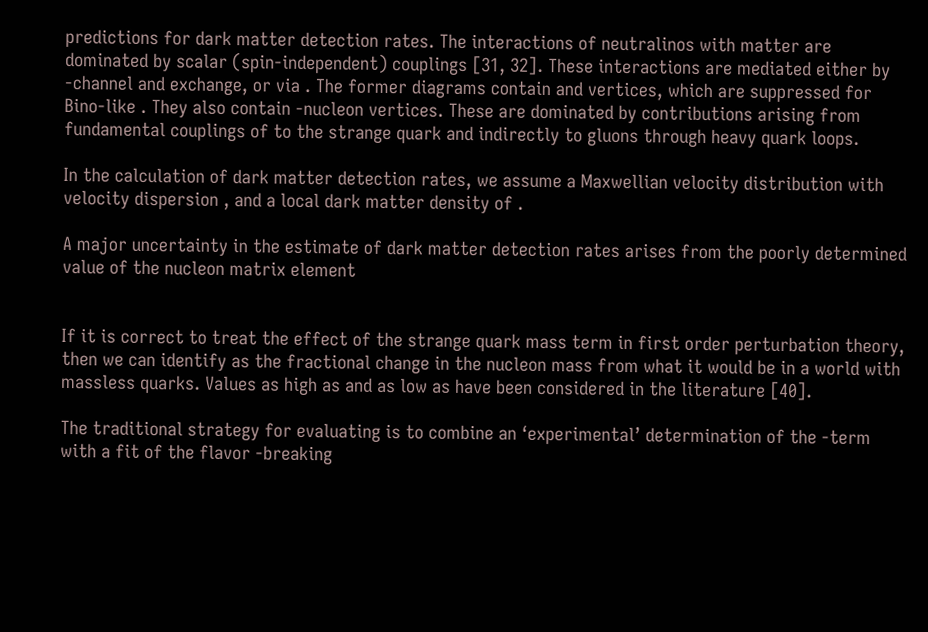predictions for dark matter detection rates. The interactions of neutralinos with matter are dominated by scalar (spin-independent) couplings [31, 32]. These interactions are mediated either by -channel and exchange, or via . The former diagrams contain and vertices, which are suppressed for Bino-like . They also contain -nucleon vertices. These are dominated by contributions arising from fundamental couplings of to the strange quark and indirectly to gluons through heavy quark loops.

In the calculation of dark matter detection rates, we assume a Maxwellian velocity distribution with velocity dispersion , and a local dark matter density of .

A major uncertainty in the estimate of dark matter detection rates arises from the poorly determined value of the nucleon matrix element


If it is correct to treat the effect of the strange quark mass term in first order perturbation theory, then we can identify as the fractional change in the nucleon mass from what it would be in a world with massless quarks. Values as high as and as low as have been considered in the literature [40].

The traditional strategy for evaluating is to combine an ‘experimental’ determination of the -term with a fit of the flavor -breaking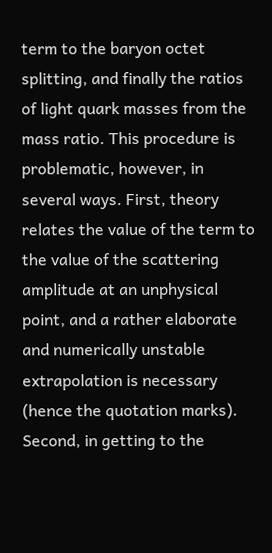term to the baryon octet splitting, and finally the ratios of light quark masses from the mass ratio. This procedure is problematic, however, in several ways. First, theory relates the value of the term to the value of the scattering amplitude at an unphysical point, and a rather elaborate and numerically unstable extrapolation is necessary (hence the quotation marks). Second, in getting to the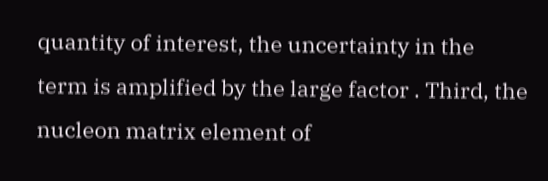quantity of interest, the uncertainty in the term is amplified by the large factor . Third, the nucleon matrix element of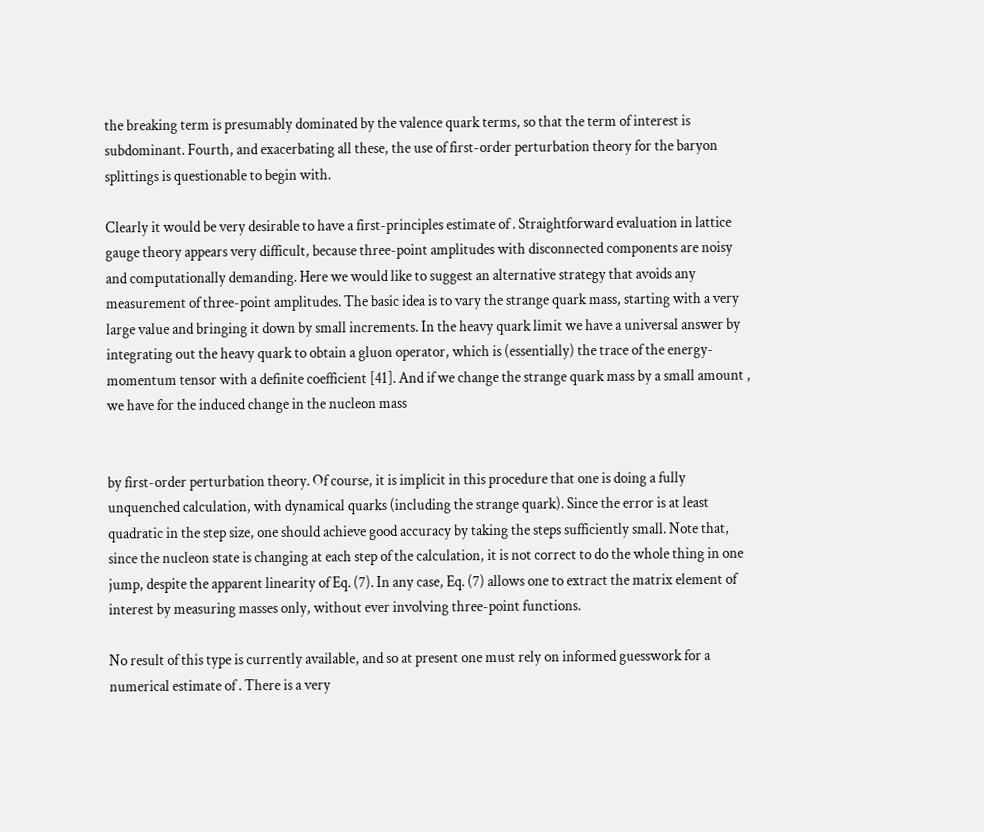the breaking term is presumably dominated by the valence quark terms, so that the term of interest is subdominant. Fourth, and exacerbating all these, the use of first-order perturbation theory for the baryon splittings is questionable to begin with.

Clearly it would be very desirable to have a first-principles estimate of . Straightforward evaluation in lattice gauge theory appears very difficult, because three-point amplitudes with disconnected components are noisy and computationally demanding. Here we would like to suggest an alternative strategy that avoids any measurement of three-point amplitudes. The basic idea is to vary the strange quark mass, starting with a very large value and bringing it down by small increments. In the heavy quark limit we have a universal answer by integrating out the heavy quark to obtain a gluon operator, which is (essentially) the trace of the energy-momentum tensor with a definite coefficient [41]. And if we change the strange quark mass by a small amount , we have for the induced change in the nucleon mass


by first-order perturbation theory. Of course, it is implicit in this procedure that one is doing a fully unquenched calculation, with dynamical quarks (including the strange quark). Since the error is at least quadratic in the step size, one should achieve good accuracy by taking the steps sufficiently small. Note that, since the nucleon state is changing at each step of the calculation, it is not correct to do the whole thing in one jump, despite the apparent linearity of Eq. (7). In any case, Eq. (7) allows one to extract the matrix element of interest by measuring masses only, without ever involving three-point functions.

No result of this type is currently available, and so at present one must rely on informed guesswork for a numerical estimate of . There is a very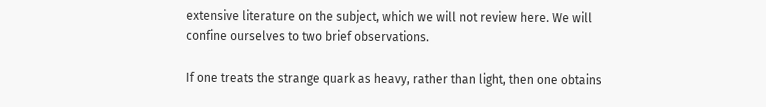extensive literature on the subject, which we will not review here. We will confine ourselves to two brief observations.

If one treats the strange quark as heavy, rather than light, then one obtains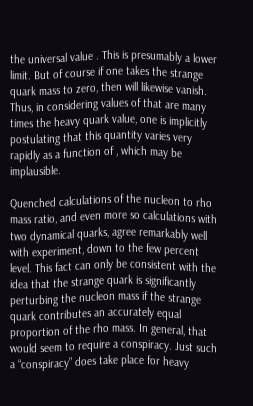the universal value . This is presumably a lower limit. But of course if one takes the strange quark mass to zero, then will likewise vanish. Thus, in considering values of that are many times the heavy quark value, one is implicitly postulating that this quantity varies very rapidly as a function of , which may be implausible.

Quenched calculations of the nucleon to rho mass ratio, and even more so calculations with two dynamical quarks, agree remarkably well with experiment, down to the few percent level. This fact can only be consistent with the idea that the strange quark is significantly perturbing the nucleon mass if the strange quark contributes an accurately equal proportion of the rho mass. In general, that would seem to require a conspiracy. Just such a “conspiracy” does take place for heavy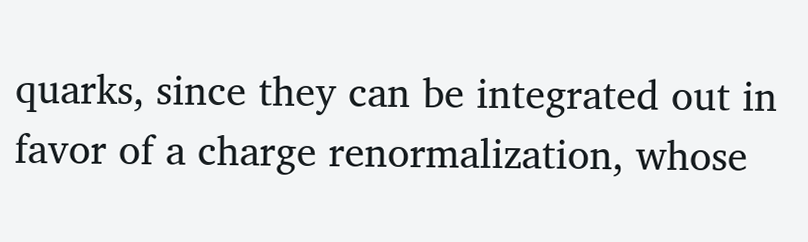quarks, since they can be integrated out in favor of a charge renormalization, whose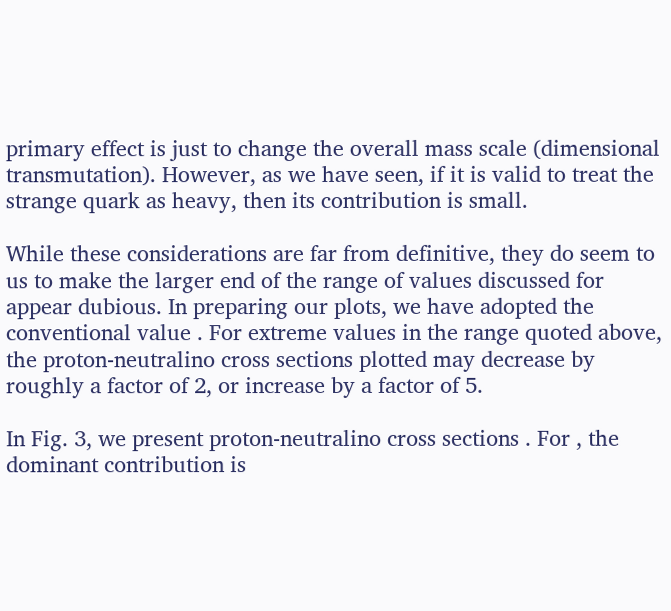primary effect is just to change the overall mass scale (dimensional transmutation). However, as we have seen, if it is valid to treat the strange quark as heavy, then its contribution is small.

While these considerations are far from definitive, they do seem to us to make the larger end of the range of values discussed for appear dubious. In preparing our plots, we have adopted the conventional value . For extreme values in the range quoted above, the proton-neutralino cross sections plotted may decrease by roughly a factor of 2, or increase by a factor of 5.

In Fig. 3, we present proton-neutralino cross sections . For , the dominant contribution is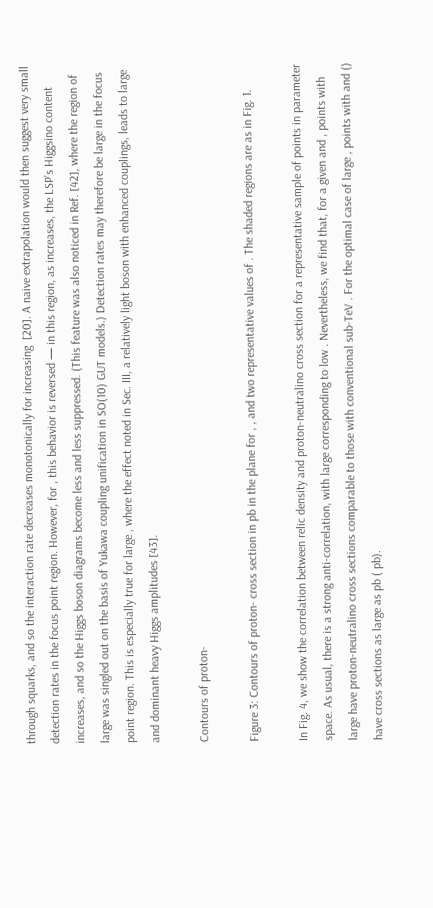through squarks, and so the interaction rate decreases monotonically for increasing  [20]. A naive extrapolation would then suggest very small detection rates in the focus point region. However, for , this behavior is reversed — in this region, as increases, the LSP’s Higgsino content increases, and so the Higgs boson diagrams become less and less suppressed. (This feature was also noticed in Ref. [42], where the region of large was singled out on the basis of Yukawa coupling unification in SO(10) GUT models.) Detection rates may therefore be large in the focus point region. This is especially true for large , where the effect noted in Sec. III, a relatively light boson with enhanced couplings, leads to large and dominant heavy Higgs amplitudes [43].

Contours of proton-

Figure 3: Contours of proton- cross section in pb in the plane for , , and two representative values of . The shaded regions are as in Fig. 1.

In Fig. 4, we show the correlation between relic density and proton-neutralino cross section for a representative sample of points in parameter space. As usual, there is a strong anti-correlation, with large corresponding to low . Nevertheless, we find that, for a given and , points with large have proton-neutralino cross sections comparable to those with conventional sub-TeV . For the optimal case of large , points with and () have cross sections as large as pb ( pb).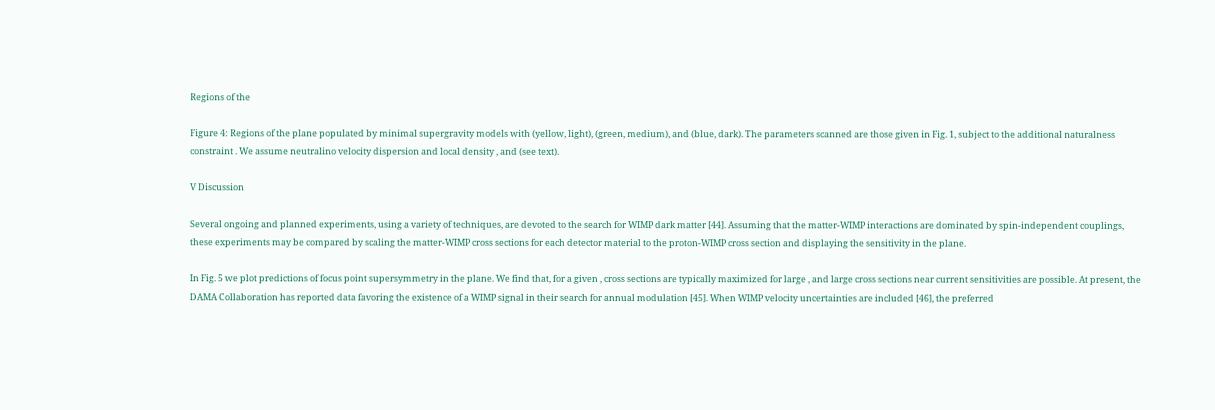Regions of the

Figure 4: Regions of the plane populated by minimal supergravity models with (yellow, light), (green, medium), and (blue, dark). The parameters scanned are those given in Fig. 1, subject to the additional naturalness constraint . We assume neutralino velocity dispersion and local density , and (see text).

V Discussion

Several ongoing and planned experiments, using a variety of techniques, are devoted to the search for WIMP dark matter [44]. Assuming that the matter-WIMP interactions are dominated by spin-independent couplings, these experiments may be compared by scaling the matter-WIMP cross sections for each detector material to the proton-WIMP cross section and displaying the sensitivity in the plane.

In Fig. 5 we plot predictions of focus point supersymmetry in the plane. We find that, for a given , cross sections are typically maximized for large , and large cross sections near current sensitivities are possible. At present, the DAMA Collaboration has reported data favoring the existence of a WIMP signal in their search for annual modulation [45]. When WIMP velocity uncertainties are included [46], the preferred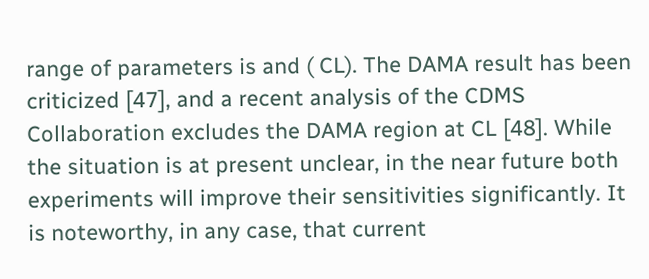range of parameters is and ( CL). The DAMA result has been criticized [47], and a recent analysis of the CDMS Collaboration excludes the DAMA region at CL [48]. While the situation is at present unclear, in the near future both experiments will improve their sensitivities significantly. It is noteworthy, in any case, that current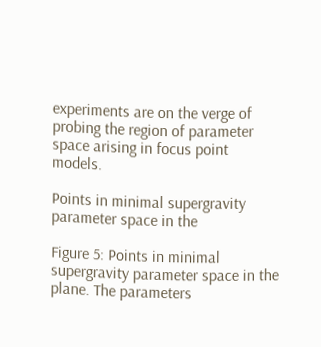experiments are on the verge of probing the region of parameter space arising in focus point models.

Points in minimal supergravity parameter space in the

Figure 5: Points in minimal supergravity parameter space in the plane. The parameters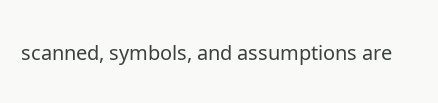scanned, symbols, and assumptions are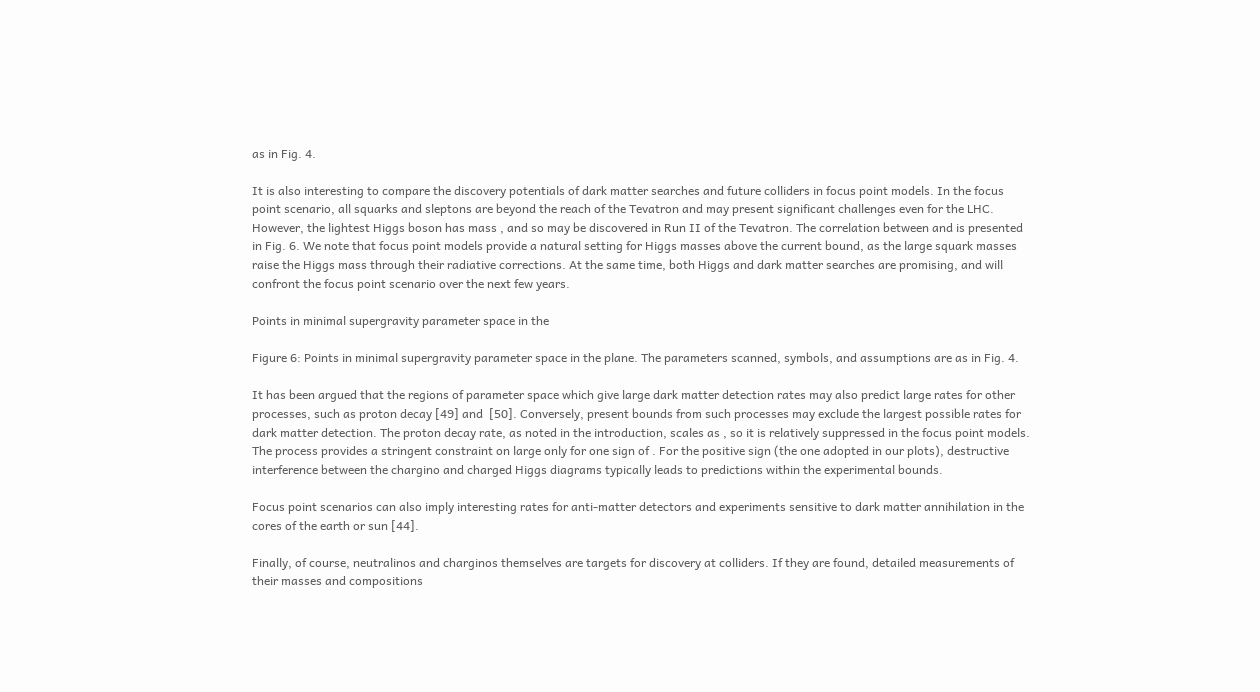as in Fig. 4.

It is also interesting to compare the discovery potentials of dark matter searches and future colliders in focus point models. In the focus point scenario, all squarks and sleptons are beyond the reach of the Tevatron and may present significant challenges even for the LHC. However, the lightest Higgs boson has mass , and so may be discovered in Run II of the Tevatron. The correlation between and is presented in Fig. 6. We note that focus point models provide a natural setting for Higgs masses above the current bound, as the large squark masses raise the Higgs mass through their radiative corrections. At the same time, both Higgs and dark matter searches are promising, and will confront the focus point scenario over the next few years.

Points in minimal supergravity parameter space in the

Figure 6: Points in minimal supergravity parameter space in the plane. The parameters scanned, symbols, and assumptions are as in Fig. 4.

It has been argued that the regions of parameter space which give large dark matter detection rates may also predict large rates for other processes, such as proton decay [49] and  [50]. Conversely, present bounds from such processes may exclude the largest possible rates for dark matter detection. The proton decay rate, as noted in the introduction, scales as , so it is relatively suppressed in the focus point models. The process provides a stringent constraint on large only for one sign of . For the positive sign (the one adopted in our plots), destructive interference between the chargino and charged Higgs diagrams typically leads to predictions within the experimental bounds.

Focus point scenarios can also imply interesting rates for anti-matter detectors and experiments sensitive to dark matter annihilation in the cores of the earth or sun [44].

Finally, of course, neutralinos and charginos themselves are targets for discovery at colliders. If they are found, detailed measurements of their masses and compositions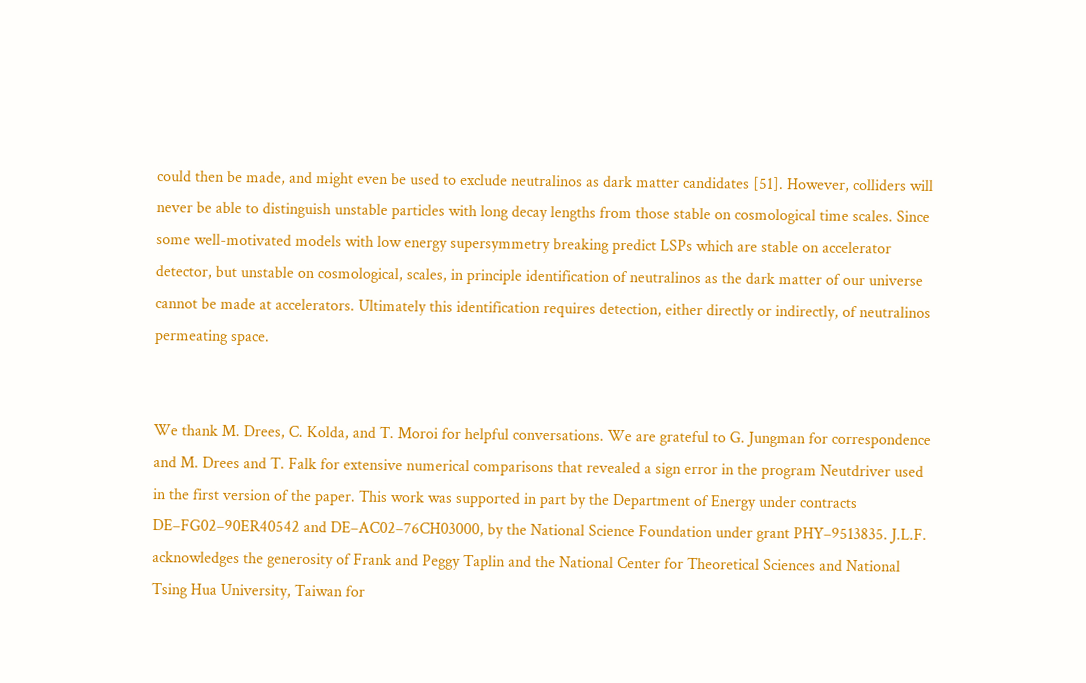could then be made, and might even be used to exclude neutralinos as dark matter candidates [51]. However, colliders will never be able to distinguish unstable particles with long decay lengths from those stable on cosmological time scales. Since some well-motivated models with low energy supersymmetry breaking predict LSPs which are stable on accelerator detector, but unstable on cosmological, scales, in principle identification of neutralinos as the dark matter of our universe cannot be made at accelerators. Ultimately this identification requires detection, either directly or indirectly, of neutralinos permeating space.


We thank M. Drees, C. Kolda, and T. Moroi for helpful conversations. We are grateful to G. Jungman for correspondence and M. Drees and T. Falk for extensive numerical comparisons that revealed a sign error in the program Neutdriver used in the first version of the paper. This work was supported in part by the Department of Energy under contracts DE–FG02–90ER40542 and DE–AC02–76CH03000, by the National Science Foundation under grant PHY–9513835. J.L.F. acknowledges the generosity of Frank and Peggy Taplin and the National Center for Theoretical Sciences and National Tsing Hua University, Taiwan for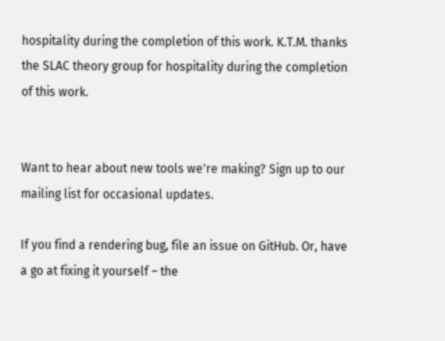hospitality during the completion of this work. K.T.M. thanks the SLAC theory group for hospitality during the completion of this work.


Want to hear about new tools we're making? Sign up to our mailing list for occasional updates.

If you find a rendering bug, file an issue on GitHub. Or, have a go at fixing it yourself – the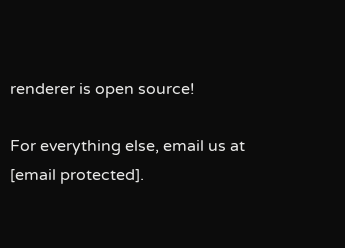renderer is open source!

For everything else, email us at [email protected].